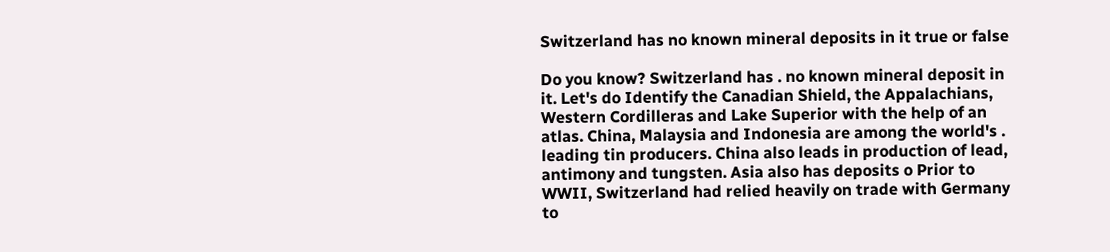Switzerland has no known mineral deposits in it true or false

Do you know? Switzerland has . no known mineral deposit in it. Let's do Identify the Canadian Shield, the Appalachians, Western Cordilleras and Lake Superior with the help of an atlas. China, Malaysia and Indonesia are among the world's . leading tin producers. China also leads in production of lead, antimony and tungsten. Asia also has deposits o Prior to WWII, Switzerland had relied heavily on trade with Germany to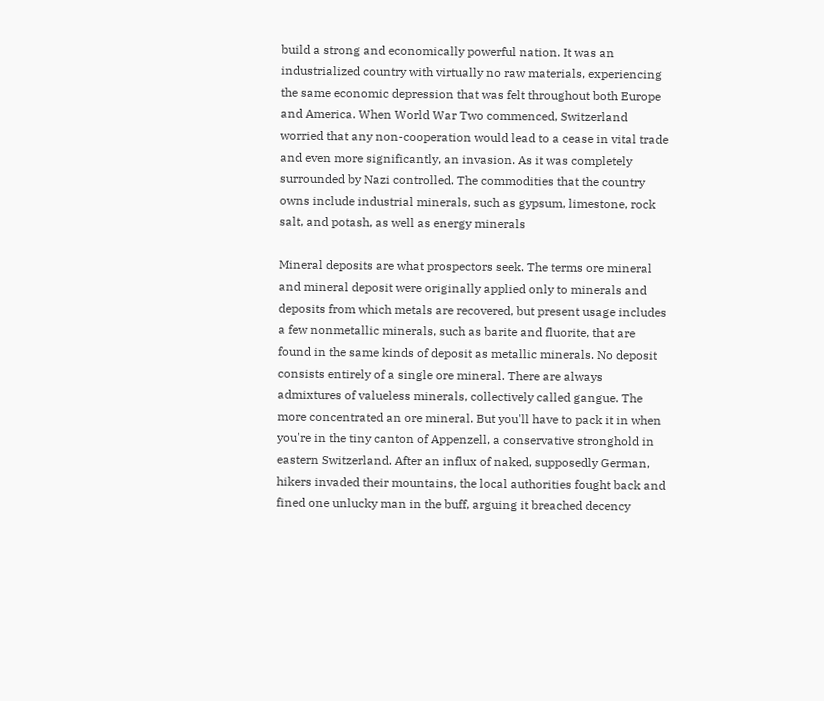build a strong and economically powerful nation. It was an industrialized country with virtually no raw materials, experiencing the same economic depression that was felt throughout both Europe and America. When World War Two commenced, Switzerland worried that any non-cooperation would lead to a cease in vital trade and even more significantly, an invasion. As it was completely surrounded by Nazi controlled. The commodities that the country owns include industrial minerals, such as gypsum, limestone, rock salt, and potash, as well as energy minerals

Mineral deposits are what prospectors seek. The terms ore mineral and mineral deposit were originally applied only to minerals and deposits from which metals are recovered, but present usage includes a few nonmetallic minerals, such as barite and fluorite, that are found in the same kinds of deposit as metallic minerals. No deposit consists entirely of a single ore mineral. There are always admixtures of valueless minerals, collectively called gangue. The more concentrated an ore mineral. But you'll have to pack it in when you're in the tiny canton of Appenzell, a conservative stronghold in eastern Switzerland. After an influx of naked, supposedly German, hikers invaded their mountains, the local authorities fought back and fined one unlucky man in the buff, arguing it breached decency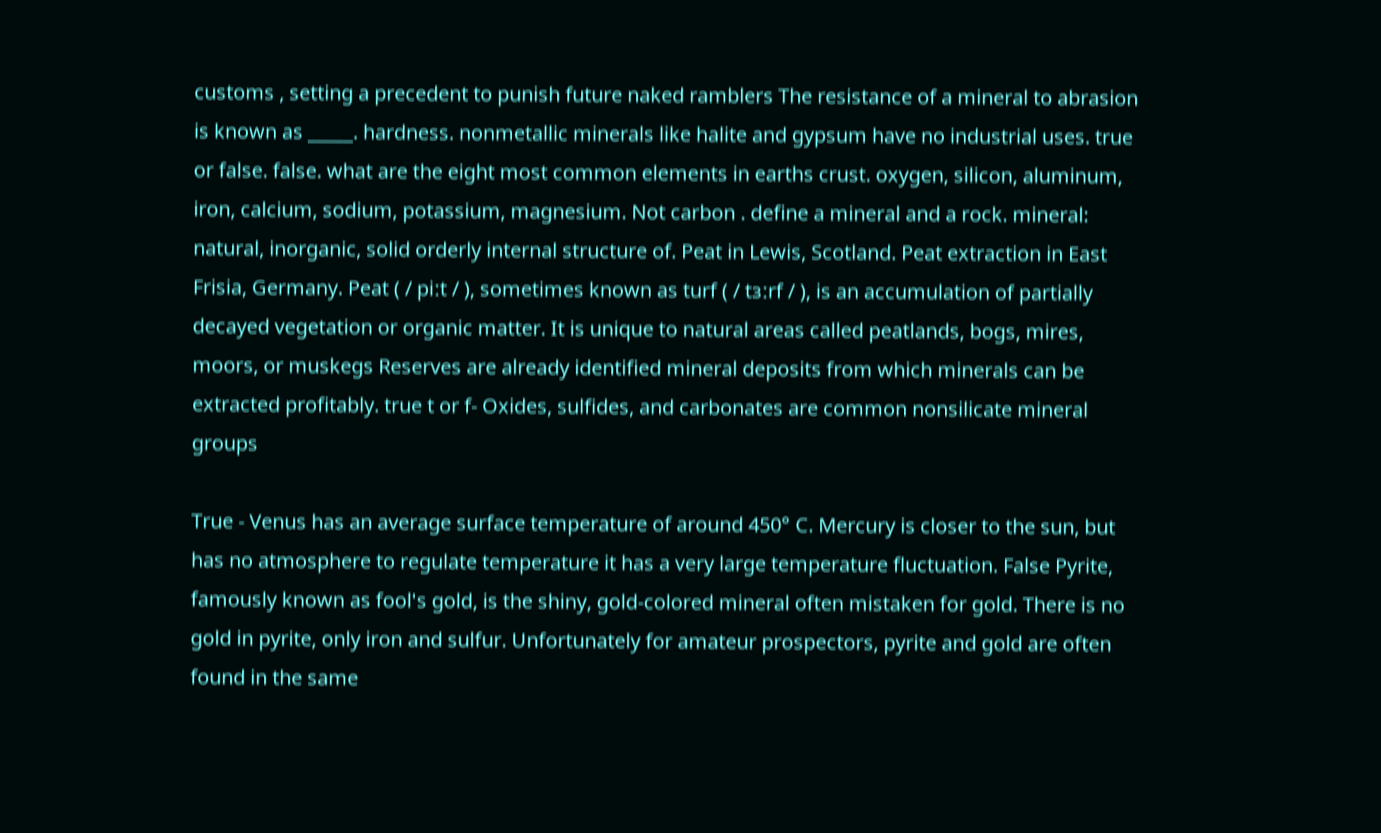customs , setting a precedent to punish future naked ramblers The resistance of a mineral to abrasion is known as _____. hardness. nonmetallic minerals like halite and gypsum have no industrial uses. true or false. false. what are the eight most common elements in earths crust. oxygen, silicon, aluminum, iron, calcium, sodium, potassium, magnesium. Not carbon . define a mineral and a rock. mineral: natural, inorganic, solid orderly internal structure of. Peat in Lewis, Scotland. Peat extraction in East Frisia, Germany. Peat ( / piːt / ), sometimes known as turf ( / tɜːrf / ), is an accumulation of partially decayed vegetation or organic matter. It is unique to natural areas called peatlands, bogs, mires, moors, or muskegs Reserves are already identified mineral deposits from which minerals can be extracted profitably. true t or f- Oxides, sulfides, and carbonates are common nonsilicate mineral groups

True - Venus has an average surface temperature of around 450° C. Mercury is closer to the sun, but has no atmosphere to regulate temperature it has a very large temperature fluctuation. False Pyrite, famously known as fool's gold, is the shiny, gold-colored mineral often mistaken for gold. There is no gold in pyrite, only iron and sulfur. Unfortunately for amateur prospectors, pyrite and gold are often found in the same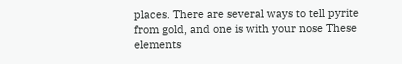places. There are several ways to tell pyrite from gold, and one is with your nose These elements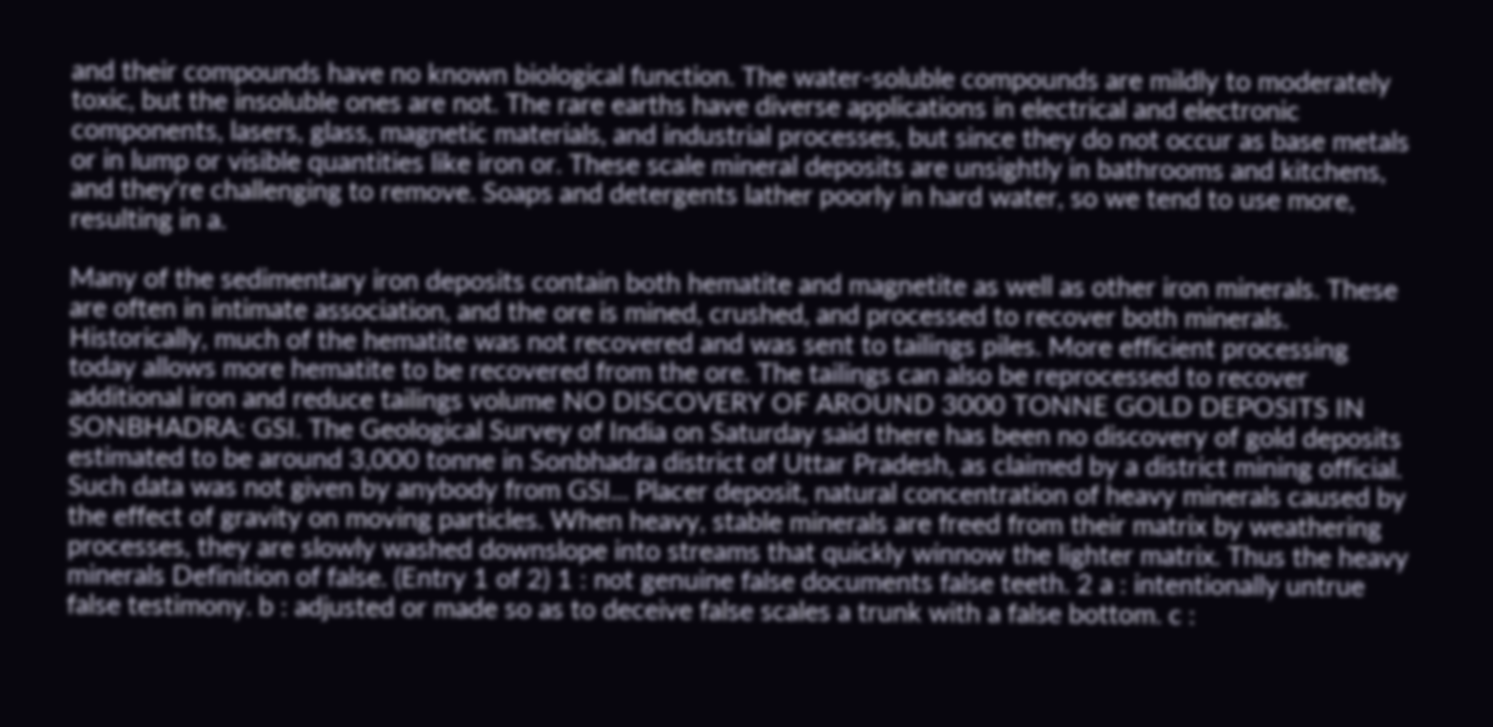and their compounds have no known biological function. The water-soluble compounds are mildly to moderately toxic, but the insoluble ones are not. The rare earths have diverse applications in electrical and electronic components, lasers, glass, magnetic materials, and industrial processes, but since they do not occur as base metals or in lump or visible quantities like iron or. These scale mineral deposits are unsightly in bathrooms and kitchens, and they're challenging to remove. Soaps and detergents lather poorly in hard water, so we tend to use more, resulting in a.

Many of the sedimentary iron deposits contain both hematite and magnetite as well as other iron minerals. These are often in intimate association, and the ore is mined, crushed, and processed to recover both minerals. Historically, much of the hematite was not recovered and was sent to tailings piles. More efficient processing today allows more hematite to be recovered from the ore. The tailings can also be reprocessed to recover additional iron and reduce tailings volume NO DISCOVERY OF AROUND 3000 TONNE GOLD DEPOSITS IN SONBHADRA: GSI. The Geological Survey of India on Saturday said there has been no discovery of gold deposits estimated to be around 3,000 tonne in Sonbhadra district of Uttar Pradesh, as claimed by a district mining official. Such data was not given by anybody from GSI... Placer deposit, natural concentration of heavy minerals caused by the effect of gravity on moving particles. When heavy, stable minerals are freed from their matrix by weathering processes, they are slowly washed downslope into streams that quickly winnow the lighter matrix. Thus the heavy minerals Definition of false. (Entry 1 of 2) 1 : not genuine false documents false teeth. 2 a : intentionally untrue false testimony. b : adjusted or made so as to deceive false scales a trunk with a false bottom. c :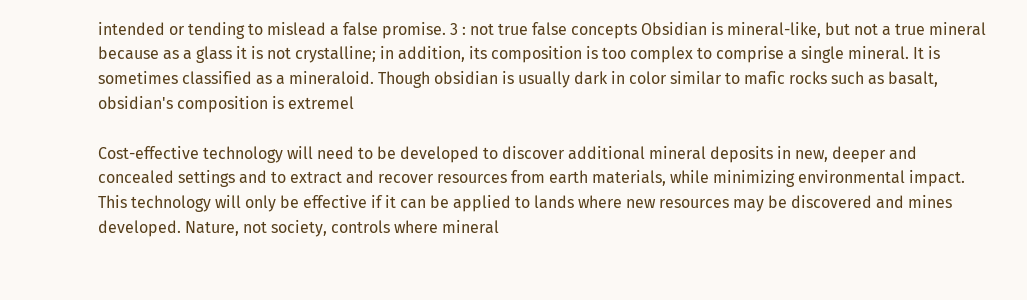intended or tending to mislead a false promise. 3 : not true false concepts Obsidian is mineral-like, but not a true mineral because as a glass it is not crystalline; in addition, its composition is too complex to comprise a single mineral. It is sometimes classified as a mineraloid. Though obsidian is usually dark in color similar to mafic rocks such as basalt, obsidian's composition is extremel

Cost-effective technology will need to be developed to discover additional mineral deposits in new, deeper and concealed settings and to extract and recover resources from earth materials, while minimizing environmental impact. This technology will only be effective if it can be applied to lands where new resources may be discovered and mines developed. Nature, not society, controls where mineral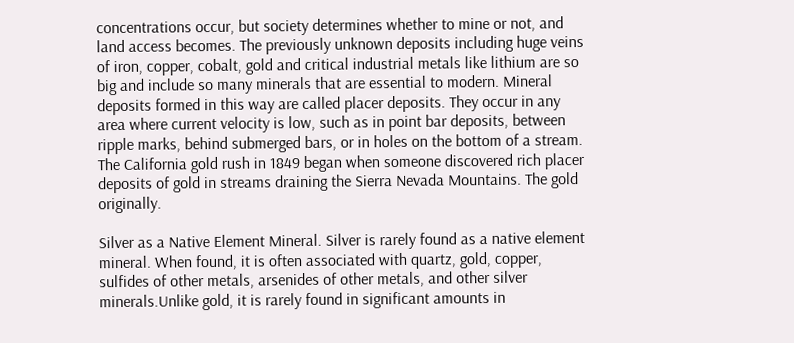concentrations occur, but society determines whether to mine or not, and land access becomes. The previously unknown deposits including huge veins of iron, copper, cobalt, gold and critical industrial metals like lithium are so big and include so many minerals that are essential to modern. Mineral deposits formed in this way are called placer deposits. They occur in any area where current velocity is low, such as in point bar deposits, between ripple marks, behind submerged bars, or in holes on the bottom of a stream. The California gold rush in 1849 began when someone discovered rich placer deposits of gold in streams draining the Sierra Nevada Mountains. The gold originally.

Silver as a Native Element Mineral. Silver is rarely found as a native element mineral. When found, it is often associated with quartz, gold, copper, sulfides of other metals, arsenides of other metals, and other silver minerals.Unlike gold, it is rarely found in significant amounts in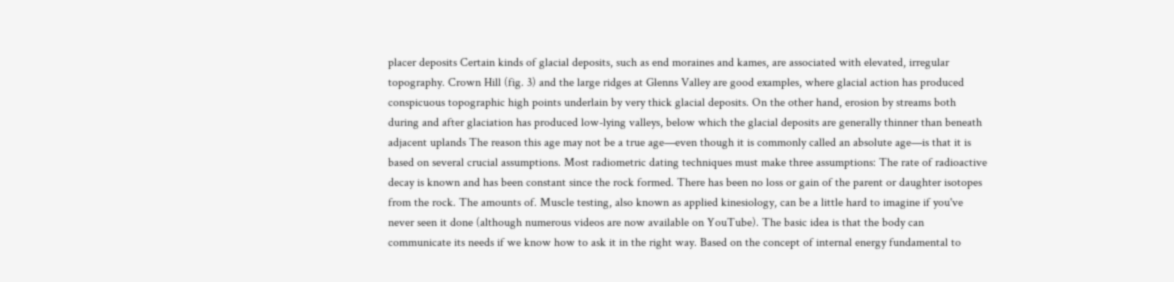placer deposits Certain kinds of glacial deposits, such as end moraines and kames, are associated with elevated, irregular topography. Crown Hill (fig. 3) and the large ridges at Glenns Valley are good examples, where glacial action has produced conspicuous topographic high points underlain by very thick glacial deposits. On the other hand, erosion by streams both during and after glaciation has produced low-lying valleys, below which the glacial deposits are generally thinner than beneath adjacent uplands The reason this age may not be a true age—even though it is commonly called an absolute age—is that it is based on several crucial assumptions. Most radiometric dating techniques must make three assumptions: The rate of radioactive decay is known and has been constant since the rock formed. There has been no loss or gain of the parent or daughter isotopes from the rock. The amounts of. Muscle testing, also known as applied kinesiology, can be a little hard to imagine if you've never seen it done (although numerous videos are now available on YouTube). The basic idea is that the body can communicate its needs if we know how to ask it in the right way. Based on the concept of internal energy fundamental to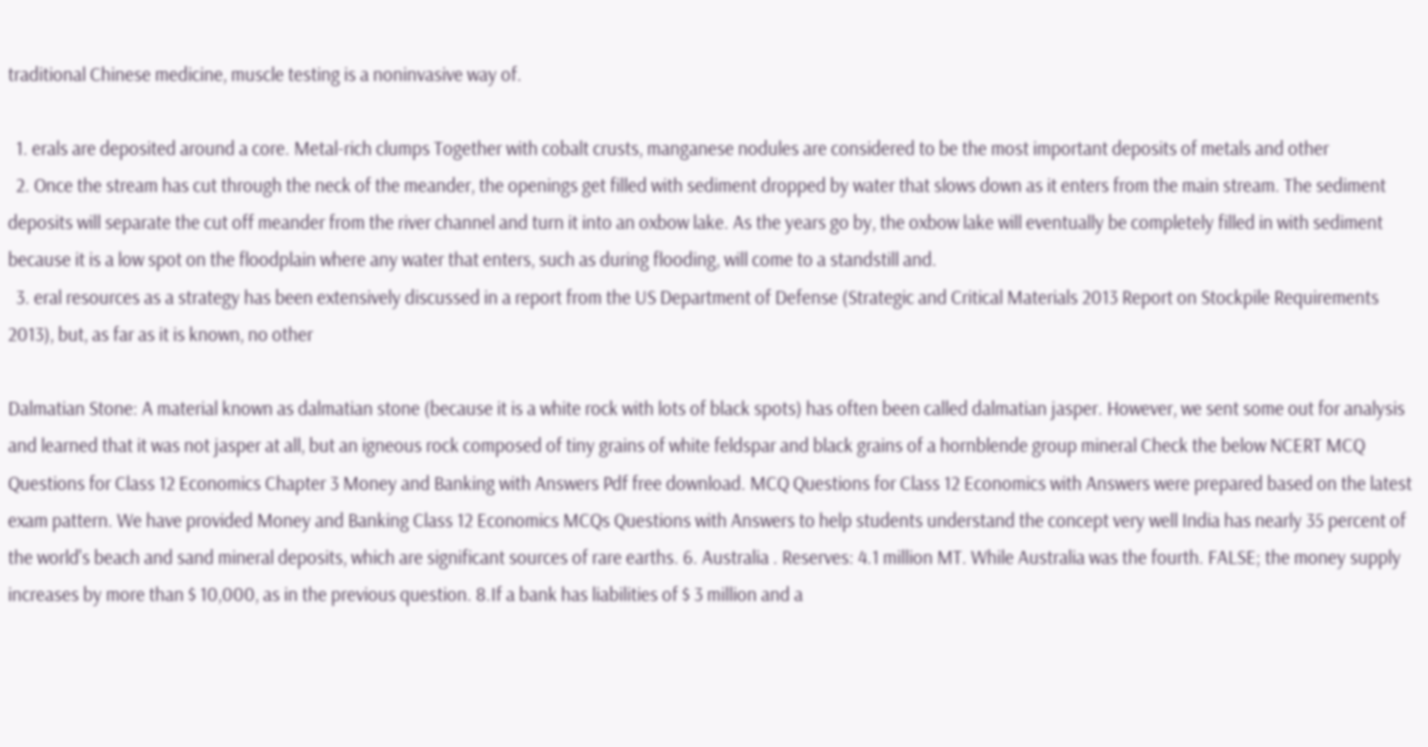traditional Chinese medicine, muscle testing is a noninvasive way of.

  1. erals are deposited around a core. Metal-rich clumps Together with cobalt crusts, manganese nodules are considered to be the most important deposits of metals and other
  2. Once the stream has cut through the neck of the meander, the openings get filled with sediment dropped by water that slows down as it enters from the main stream. The sediment deposits will separate the cut off meander from the river channel and turn it into an oxbow lake. As the years go by, the oxbow lake will eventually be completely filled in with sediment because it is a low spot on the floodplain where any water that enters, such as during flooding, will come to a standstill and.
  3. eral resources as a strategy has been extensively discussed in a report from the US Department of Defense (Strategic and Critical Materials 2013 Report on Stockpile Requirements 2013), but, as far as it is known, no other

Dalmatian Stone: A material known as dalmatian stone (because it is a white rock with lots of black spots) has often been called dalmatian jasper. However, we sent some out for analysis and learned that it was not jasper at all, but an igneous rock composed of tiny grains of white feldspar and black grains of a hornblende group mineral Check the below NCERT MCQ Questions for Class 12 Economics Chapter 3 Money and Banking with Answers Pdf free download. MCQ Questions for Class 12 Economics with Answers were prepared based on the latest exam pattern. We have provided Money and Banking Class 12 Economics MCQs Questions with Answers to help students understand the concept very well India has nearly 35 percent of the world's beach and sand mineral deposits, which are significant sources of rare earths. 6. Australia . Reserves: 4.1 million MT. While Australia was the fourth. FALSE; the money supply increases by more than $ 10,000, as in the previous question. 8.If a bank has liabilities of $ 3 million and a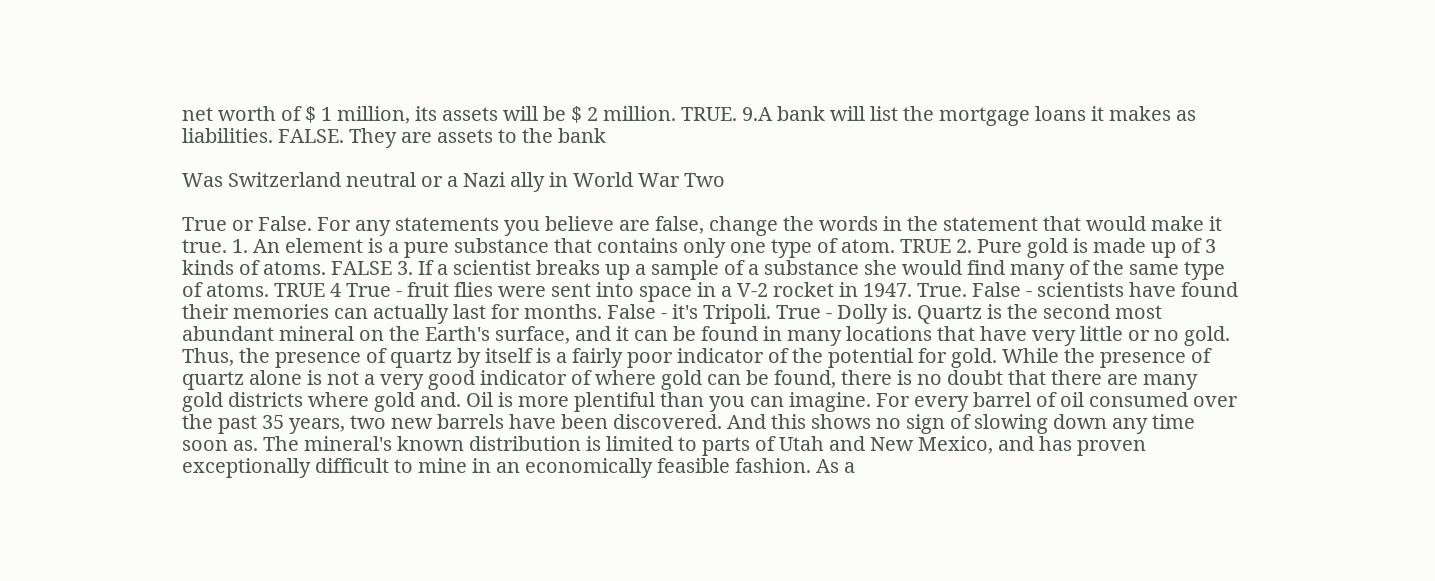net worth of $ 1 million, its assets will be $ 2 million. TRUE. 9.A bank will list the mortgage loans it makes as liabilities. FALSE. They are assets to the bank

Was Switzerland neutral or a Nazi ally in World War Two

True or False. For any statements you believe are false, change the words in the statement that would make it true. 1. An element is a pure substance that contains only one type of atom. TRUE 2. Pure gold is made up of 3 kinds of atoms. FALSE 3. If a scientist breaks up a sample of a substance she would find many of the same type of atoms. TRUE 4 True - fruit flies were sent into space in a V-2 rocket in 1947. True. False - scientists have found their memories can actually last for months. False - it's Tripoli. True - Dolly is. Quartz is the second most abundant mineral on the Earth's surface, and it can be found in many locations that have very little or no gold. Thus, the presence of quartz by itself is a fairly poor indicator of the potential for gold. While the presence of quartz alone is not a very good indicator of where gold can be found, there is no doubt that there are many gold districts where gold and. Oil is more plentiful than you can imagine. For every barrel of oil consumed over the past 35 years, two new barrels have been discovered. And this shows no sign of slowing down any time soon as. The mineral's known distribution is limited to parts of Utah and New Mexico, and has proven exceptionally difficult to mine in an economically feasible fashion. As a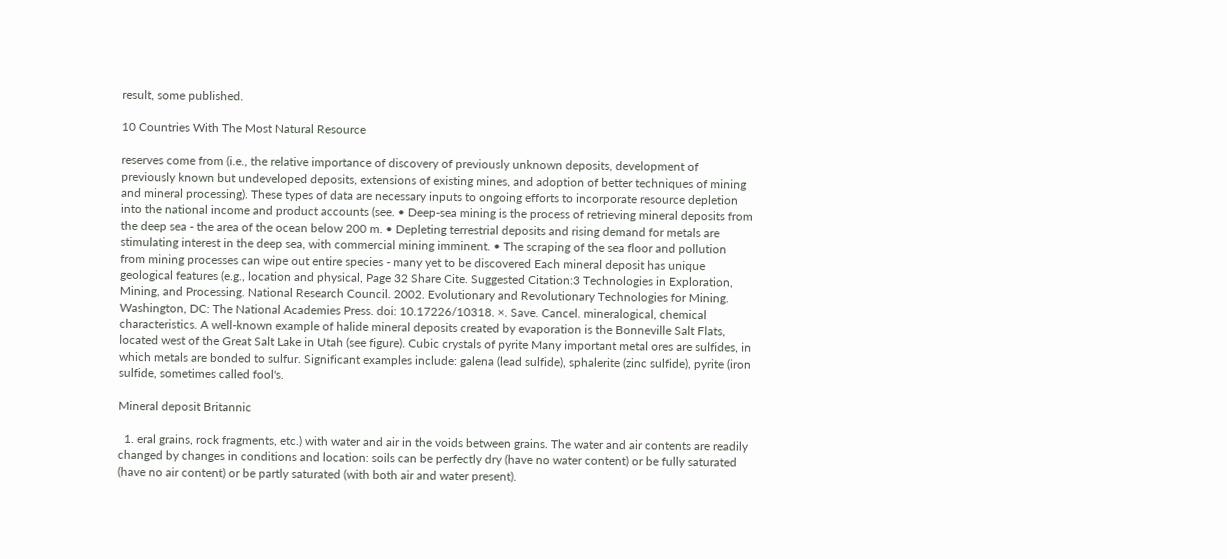result, some published.

10 Countries With The Most Natural Resource

reserves come from (i.e., the relative importance of discovery of previously unknown deposits, development of previously known but undeveloped deposits, extensions of existing mines, and adoption of better techniques of mining and mineral processing). These types of data are necessary inputs to ongoing efforts to incorporate resource depletion into the national income and product accounts (see. • Deep-sea mining is the process of retrieving mineral deposits from the deep sea - the area of the ocean below 200 m. • Depleting terrestrial deposits and rising demand for metals are stimulating interest in the deep sea, with commercial mining imminent. • The scraping of the sea floor and pollution from mining processes can wipe out entire species - many yet to be discovered Each mineral deposit has unique geological features (e.g., location and physical, Page 32 Share Cite. Suggested Citation:3 Technologies in Exploration, Mining, and Processing. National Research Council. 2002. Evolutionary and Revolutionary Technologies for Mining. Washington, DC: The National Academies Press. doi: 10.17226/10318. ×. Save. Cancel. mineralogical, chemical characteristics. A well-known example of halide mineral deposits created by evaporation is the Bonneville Salt Flats, located west of the Great Salt Lake in Utah (see figure). Cubic crystals of pyrite Many important metal ores are sulfides, in which metals are bonded to sulfur. Significant examples include: galena (lead sulfide), sphalerite (zinc sulfide), pyrite (iron sulfide, sometimes called fool's.

Mineral deposit Britannic

  1. eral grains, rock fragments, etc.) with water and air in the voids between grains. The water and air contents are readily changed by changes in conditions and location: soils can be perfectly dry (have no water content) or be fully saturated (have no air content) or be partly saturated (with both air and water present).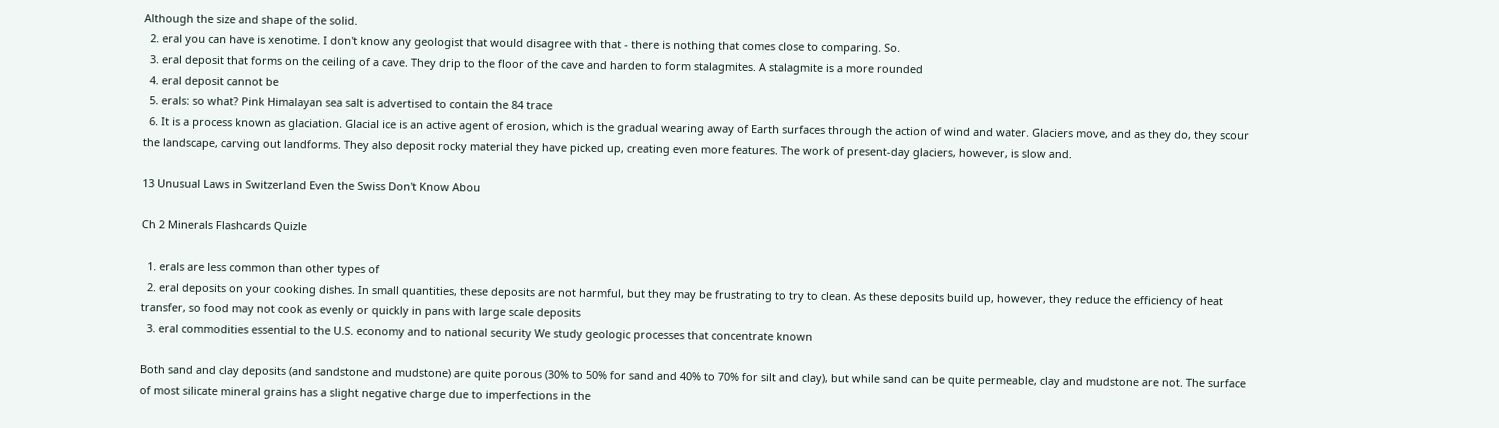Although the size and shape of the solid.
  2. eral you can have is xenotime. I don't know any geologist that would disagree with that - there is nothing that comes close to comparing. So.
  3. eral deposit that forms on the ceiling of a cave. They drip to the floor of the cave and harden to form stalagmites. A stalagmite is a more rounded
  4. eral deposit cannot be
  5. erals: so what? Pink Himalayan sea salt is advertised to contain the 84 trace
  6. It is a process known as glaciation. Glacial ice is an active agent of erosion, which is the gradual wearing away of Earth surfaces through the action of wind and water. Glaciers move, and as they do, they scour the landscape, carving out landforms. They also deposit rocky material they have picked up, creating even more features. The work of present-day glaciers, however, is slow and.

13 Unusual Laws in Switzerland Even the Swiss Don't Know Abou

Ch 2 Minerals Flashcards Quizle

  1. erals are less common than other types of
  2. eral deposits on your cooking dishes. In small quantities, these deposits are not harmful, but they may be frustrating to try to clean. As these deposits build up, however, they reduce the efficiency of heat transfer, so food may not cook as evenly or quickly in pans with large scale deposits
  3. eral commodities essential to the U.S. economy and to national security We study geologic processes that concentrate known

Both sand and clay deposits (and sandstone and mudstone) are quite porous (30% to 50% for sand and 40% to 70% for silt and clay), but while sand can be quite permeable, clay and mudstone are not. The surface of most silicate mineral grains has a slight negative charge due to imperfections in the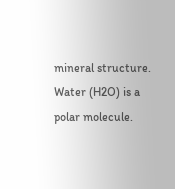mineral structure. Water (H2O) is a polar molecule.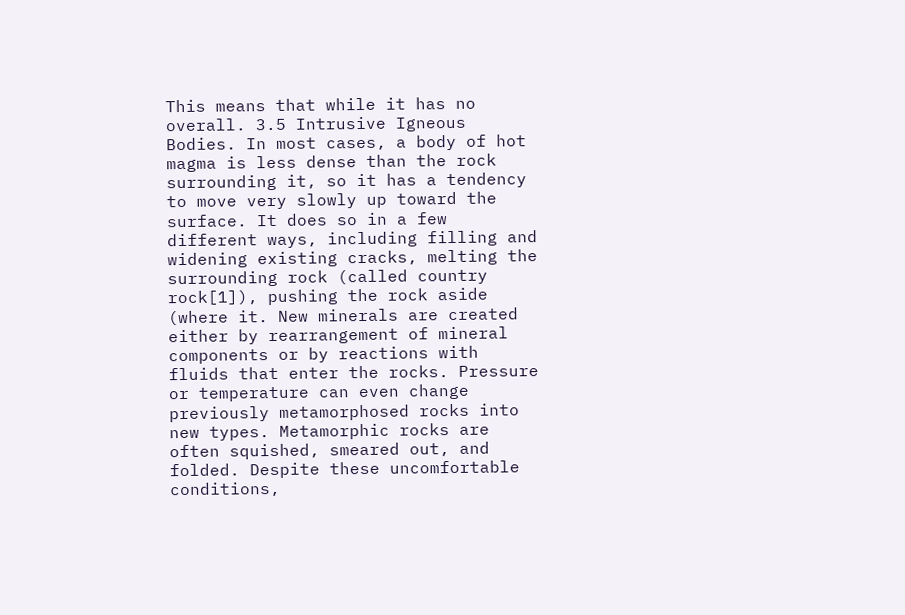This means that while it has no overall. 3.5 Intrusive Igneous Bodies. In most cases, a body of hot magma is less dense than the rock surrounding it, so it has a tendency to move very slowly up toward the surface. It does so in a few different ways, including filling and widening existing cracks, melting the surrounding rock (called country rock[1]), pushing the rock aside (where it. New minerals are created either by rearrangement of mineral components or by reactions with fluids that enter the rocks. Pressure or temperature can even change previously metamorphosed rocks into new types. Metamorphic rocks are often squished, smeared out, and folded. Despite these uncomfortable conditions,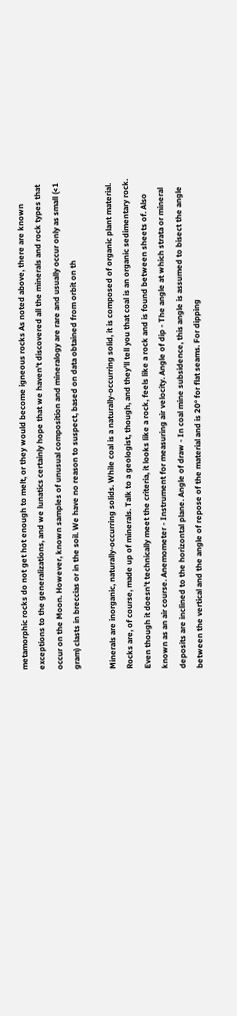metamorphic rocks do not get hot enough to melt, or they would become igneous rocks As noted above, there are known exceptions to the generalizations, and we lunatics certainly hope that we haven't discovered all the minerals and rock types that occur on the Moon. However, known samples of unusual composition and mineralogy are rare and usually occur only as small (<1 gram) clasts in breccias or in the soil. We have no reason to suspect, based on data obtained from orbit on th

Minerals are inorganic, naturally-occurring solids. While coal is a naturally-occurring solid, it is composed of organic plant material. Rocks are, of course, made up of minerals. Talk to a geologist, though, and they'll tell you that coal is an organic sedimentary rock. Even though it doesn't technically meet the criteria, it looks like a rock, feels like a rock and is found between sheets of. Also known as an air course. Anemometer - Instrument for measuring air velocity. Angle of dip - The angle at which strata or mineral deposits are inclined to the horizontal plane. Angle of draw - In coal mine subsidence, this angle is assumed to bisect the angle between the vertical and the angle of repose of the material and is 20° for flat seams. For dipping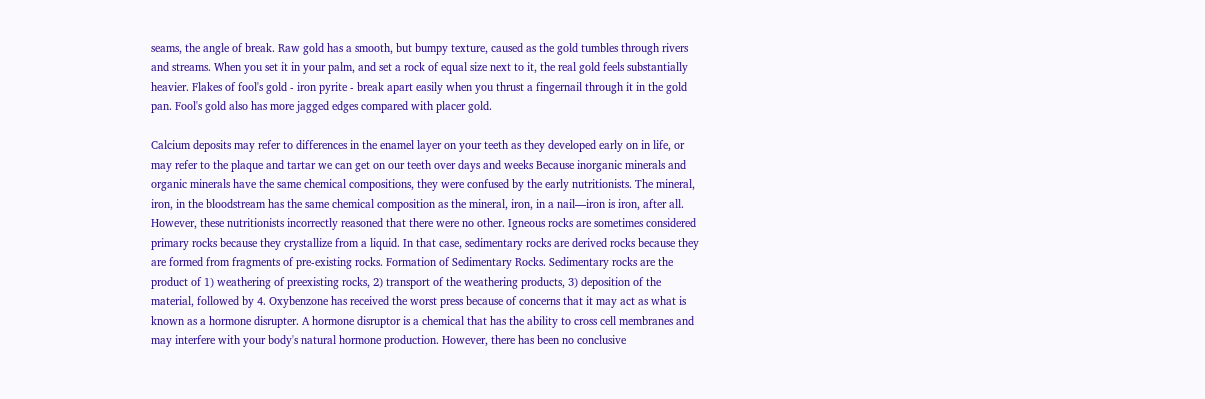seams, the angle of break. Raw gold has a smooth, but bumpy texture, caused as the gold tumbles through rivers and streams. When you set it in your palm, and set a rock of equal size next to it, the real gold feels substantially heavier. Flakes of fool's gold - iron pyrite - break apart easily when you thrust a fingernail through it in the gold pan. Fool's gold also has more jagged edges compared with placer gold.

Calcium deposits may refer to differences in the enamel layer on your teeth as they developed early on in life, or may refer to the plaque and tartar we can get on our teeth over days and weeks Because inorganic minerals and organic minerals have the same chemical compositions, they were confused by the early nutritionists. The mineral, iron, in the bloodstream has the same chemical composition as the mineral, iron, in a nail—iron is iron, after all. However, these nutritionists incorrectly reasoned that there were no other. Igneous rocks are sometimes considered primary rocks because they crystallize from a liquid. In that case, sedimentary rocks are derived rocks because they are formed from fragments of pre-existing rocks. Formation of Sedimentary Rocks. Sedimentary rocks are the product of 1) weathering of preexisting rocks, 2) transport of the weathering products, 3) deposition of the material, followed by 4. Oxybenzone has received the worst press because of concerns that it may act as what is known as a hormone disrupter. A hormone disruptor is a chemical that has the ability to cross cell membranes and may interfere with your body's natural hormone production. However, there has been no conclusive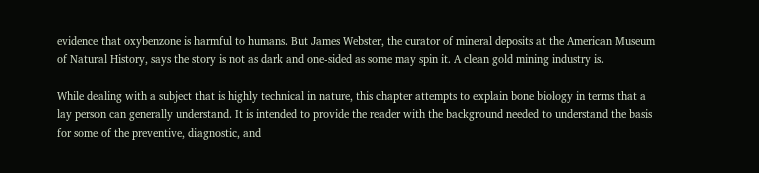evidence that oxybenzone is harmful to humans. But James Webster, the curator of mineral deposits at the American Museum of Natural History, says the story is not as dark and one-sided as some may spin it. A clean gold mining industry is.

While dealing with a subject that is highly technical in nature, this chapter attempts to explain bone biology in terms that a lay person can generally understand. It is intended to provide the reader with the background needed to understand the basis for some of the preventive, diagnostic, and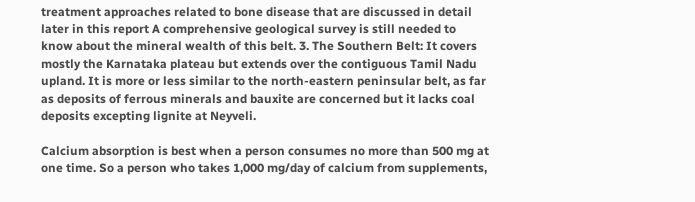treatment approaches related to bone disease that are discussed in detail later in this report A comprehensive geological survey is still needed to know about the mineral wealth of this belt. 3. The Southern Belt: It covers mostly the Karnataka plateau but extends over the contiguous Tamil Nadu upland. It is more or less similar to the north-eastern peninsular belt, as far as deposits of ferrous minerals and bauxite are concerned but it lacks coal deposits excepting lignite at Neyveli.

Calcium absorption is best when a person consumes no more than 500 mg at one time. So a person who takes 1,000 mg/day of calcium from supplements,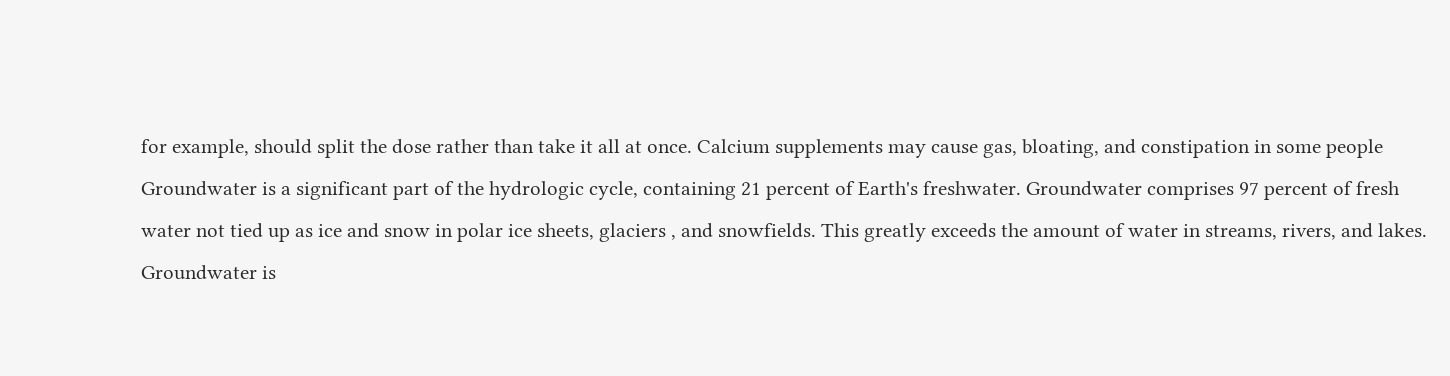for example, should split the dose rather than take it all at once. Calcium supplements may cause gas, bloating, and constipation in some people Groundwater is a significant part of the hydrologic cycle, containing 21 percent of Earth's freshwater. Groundwater comprises 97 percent of fresh water not tied up as ice and snow in polar ice sheets, glaciers , and snowfields. This greatly exceeds the amount of water in streams, rivers, and lakes. Groundwater is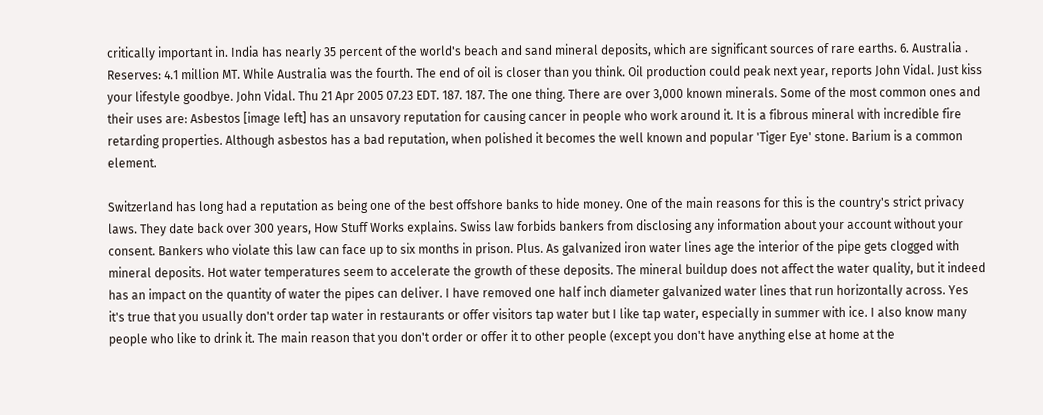critically important in. India has nearly 35 percent of the world's beach and sand mineral deposits, which are significant sources of rare earths. 6. Australia . Reserves: 4.1 million MT. While Australia was the fourth. The end of oil is closer than you think. Oil production could peak next year, reports John Vidal. Just kiss your lifestyle goodbye. John Vidal. Thu 21 Apr 2005 07.23 EDT. 187. 187. The one thing. There are over 3,000 known minerals. Some of the most common ones and their uses are: Asbestos [image left] has an unsavory reputation for causing cancer in people who work around it. It is a fibrous mineral with incredible fire retarding properties. Although asbestos has a bad reputation, when polished it becomes the well known and popular 'Tiger Eye' stone. Barium is a common element.

Switzerland has long had a reputation as being one of the best offshore banks to hide money. One of the main reasons for this is the country's strict privacy laws. They date back over 300 years, How Stuff Works explains. Swiss law forbids bankers from disclosing any information about your account without your consent. Bankers who violate this law can face up to six months in prison. Plus. As galvanized iron water lines age the interior of the pipe gets clogged with mineral deposits. Hot water temperatures seem to accelerate the growth of these deposits. The mineral buildup does not affect the water quality, but it indeed has an impact on the quantity of water the pipes can deliver. I have removed one half inch diameter galvanized water lines that run horizontally across. Yes it's true that you usually don't order tap water in restaurants or offer visitors tap water but I like tap water, especially in summer with ice. I also know many people who like to drink it. The main reason that you don't order or offer it to other people (except you don't have anything else at home at the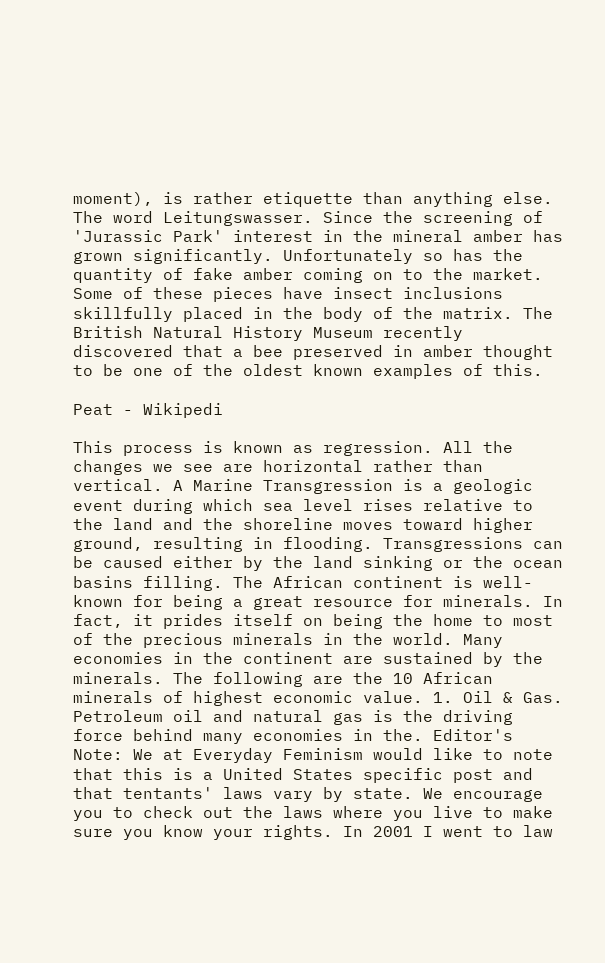moment), is rather etiquette than anything else. The word Leitungswasser. Since the screening of 'Jurassic Park' interest in the mineral amber has grown significantly. Unfortunately so has the quantity of fake amber coming on to the market. Some of these pieces have insect inclusions skillfully placed in the body of the matrix. The British Natural History Museum recently discovered that a bee preserved in amber thought to be one of the oldest known examples of this.

Peat - Wikipedi

This process is known as regression. All the changes we see are horizontal rather than vertical. A Marine Transgression is a geologic event during which sea level rises relative to the land and the shoreline moves toward higher ground, resulting in flooding. Transgressions can be caused either by the land sinking or the ocean basins filling. The African continent is well-known for being a great resource for minerals. In fact, it prides itself on being the home to most of the precious minerals in the world. Many economies in the continent are sustained by the minerals. The following are the 10 African minerals of highest economic value. 1. Oil & Gas. Petroleum oil and natural gas is the driving force behind many economies in the. Editor's Note: We at Everyday Feminism would like to note that this is a United States specific post and that tentants' laws vary by state. We encourage you to check out the laws where you live to make sure you know your rights. In 2001 I went to law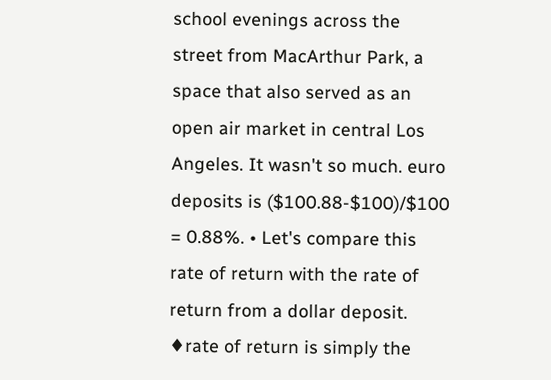school evenings across the street from MacArthur Park, a space that also served as an open air market in central Los Angeles. It wasn't so much. euro deposits is ($100.88-$100)/$100 = 0.88%. • Let's compare this rate of return with the rate of return from a dollar deposit. ♦rate of return is simply the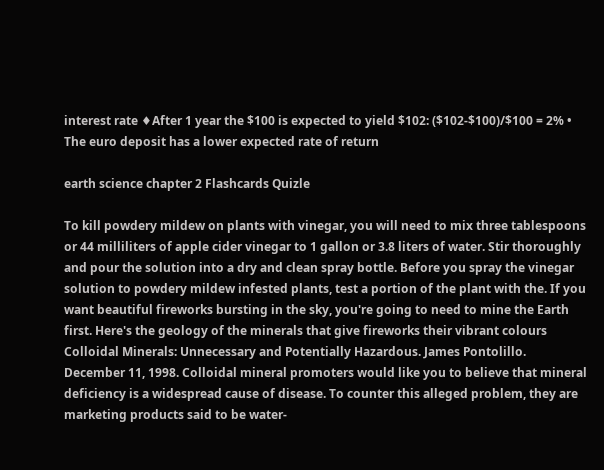interest rate ♦After 1 year the $100 is expected to yield $102: ($102-$100)/$100 = 2% • The euro deposit has a lower expected rate of return

earth science chapter 2 Flashcards Quizle

To kill powdery mildew on plants with vinegar, you will need to mix three tablespoons or 44 milliliters of apple cider vinegar to 1 gallon or 3.8 liters of water. Stir thoroughly and pour the solution into a dry and clean spray bottle. Before you spray the vinegar solution to powdery mildew infested plants, test a portion of the plant with the. If you want beautiful fireworks bursting in the sky, you're going to need to mine the Earth first. Here's the geology of the minerals that give fireworks their vibrant colours Colloidal Minerals: Unnecessary and Potentially Hazardous. James Pontolillo. December 11, 1998. Colloidal mineral promoters would like you to believe that mineral deficiency is a widespread cause of disease. To counter this alleged problem, they are marketing products said to be water-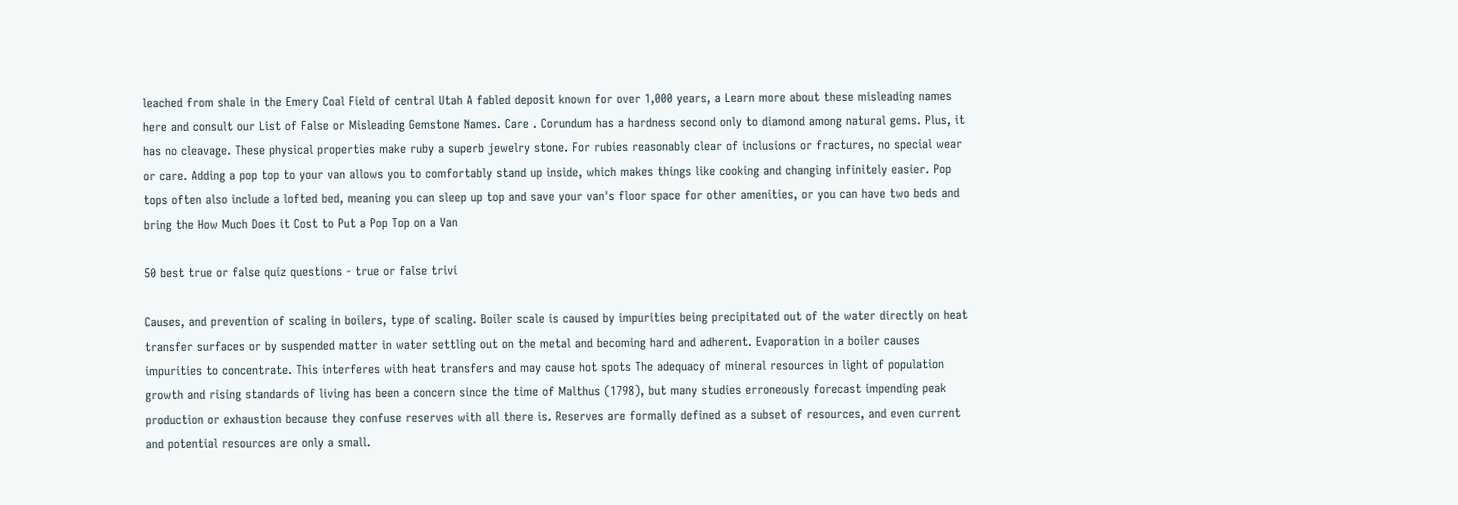leached from shale in the Emery Coal Field of central Utah A fabled deposit known for over 1,000 years, a Learn more about these misleading names here and consult our List of False or Misleading Gemstone Names. Care . Corundum has a hardness second only to diamond among natural gems. Plus, it has no cleavage. These physical properties make ruby a superb jewelry stone. For rubies reasonably clear of inclusions or fractures, no special wear or care. Adding a pop top to your van allows you to comfortably stand up inside, which makes things like cooking and changing infinitely easier. Pop tops often also include a lofted bed, meaning you can sleep up top and save your van's floor space for other amenities, or you can have two beds and bring the How Much Does it Cost to Put a Pop Top on a Van

50 best true or false quiz questions - true or false trivi

Causes, and prevention of scaling in boilers, type of scaling. Boiler scale is caused by impurities being precipitated out of the water directly on heat transfer surfaces or by suspended matter in water settling out on the metal and becoming hard and adherent. Evaporation in a boiler causes impurities to concentrate. This interferes with heat transfers and may cause hot spots The adequacy of mineral resources in light of population growth and rising standards of living has been a concern since the time of Malthus (1798), but many studies erroneously forecast impending peak production or exhaustion because they confuse reserves with all there is. Reserves are formally defined as a subset of resources, and even current and potential resources are only a small.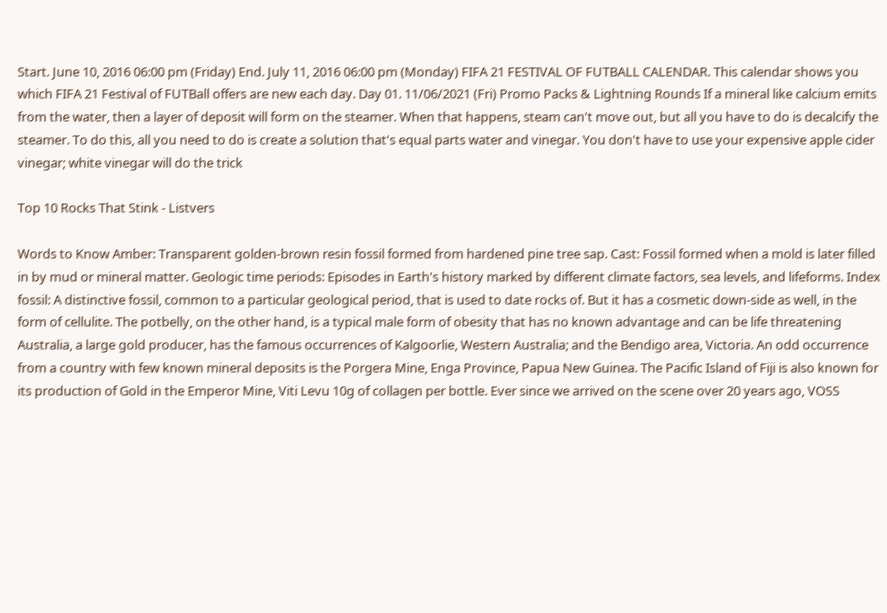Start. June 10, 2016 06:00 pm (Friday) End. July 11, 2016 06:00 pm (Monday) FIFA 21 FESTIVAL OF FUTBALL CALENDAR. This calendar shows you which FIFA 21 Festival of FUTBall offers are new each day. Day 01. 11/06/2021 (Fri) Promo Packs & Lightning Rounds If a mineral like calcium emits from the water, then a layer of deposit will form on the steamer. When that happens, steam can't move out, but all you have to do is decalcify the steamer. To do this, all you need to do is create a solution that's equal parts water and vinegar. You don't have to use your expensive apple cider vinegar; white vinegar will do the trick

Top 10 Rocks That Stink - Listvers

Words to Know Amber: Transparent golden-brown resin fossil formed from hardened pine tree sap. Cast: Fossil formed when a mold is later filled in by mud or mineral matter. Geologic time periods: Episodes in Earth's history marked by different climate factors, sea levels, and lifeforms. Index fossil: A distinctive fossil, common to a particular geological period, that is used to date rocks of. But it has a cosmetic down-side as well, in the form of cellulite. The potbelly, on the other hand, is a typical male form of obesity that has no known advantage and can be life threatening Australia, a large gold producer, has the famous occurrences of Kalgoorlie, Western Australia; and the Bendigo area, Victoria. An odd occurrence from a country with few known mineral deposits is the Porgera Mine, Enga Province, Papua New Guinea. The Pacific Island of Fiji is also known for its production of Gold in the Emperor Mine, Viti Levu 10g of collagen per bottle. Ever since we arrived on the scene over 20 years ago, VOSS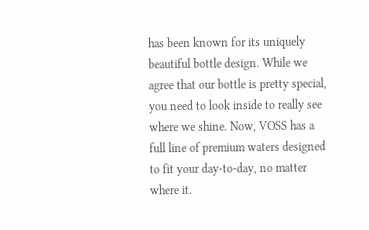has been known for its uniquely beautiful bottle design. While we agree that our bottle is pretty special, you need to look inside to really see where we shine. Now, VOSS has a full line of premium waters designed to fit your day-to-day, no matter where it.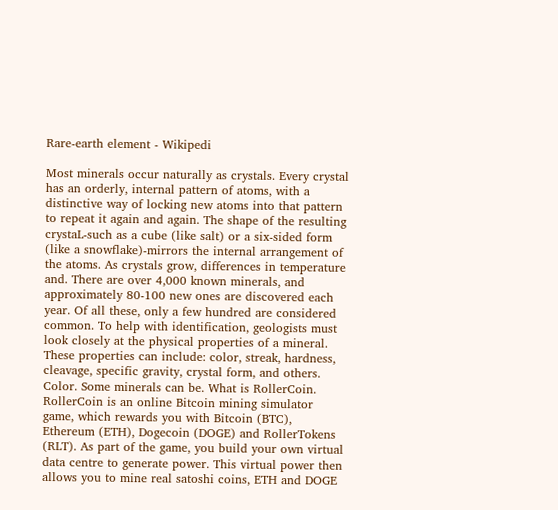Rare-earth element - Wikipedi

Most minerals occur naturally as crystals. Every crystal has an orderly, internal pattern of atoms, with a distinctive way of locking new atoms into that pattern to repeat it again and again. The shape of the resulting crystaL-such as a cube (like salt) or a six-sided form (like a snowflake)-mirrors the internal arrangement of the atoms. As crystals grow, differences in temperature and. There are over 4,000 known minerals, and approximately 80-100 new ones are discovered each year. Of all these, only a few hundred are considered common. To help with identification, geologists must look closely at the physical properties of a mineral. These properties can include: color, streak, hardness, cleavage, specific gravity, crystal form, and others. Color. Some minerals can be. What is RollerCoin. RollerCoin is an online Bitcoin mining simulator game, which rewards you with Bitcoin (BTC), Ethereum (ETH), Dogecoin (DOGE) and RollerTokens (RLT). As part of the game, you build your own virtual data centre to generate power. This virtual power then allows you to mine real satoshi coins, ETH and DOGE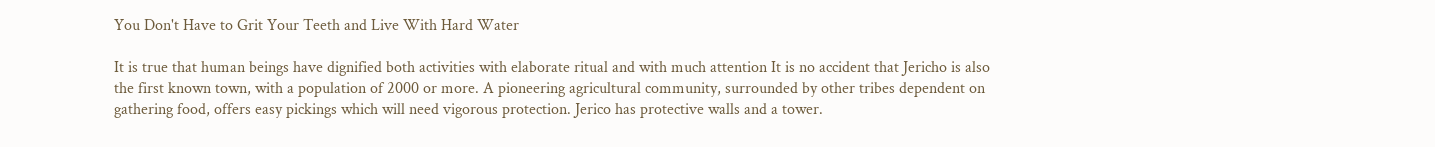You Don't Have to Grit Your Teeth and Live With Hard Water

It is true that human beings have dignified both activities with elaborate ritual and with much attention It is no accident that Jericho is also the first known town, with a population of 2000 or more. A pioneering agricultural community, surrounded by other tribes dependent on gathering food, offers easy pickings which will need vigorous protection. Jerico has protective walls and a tower.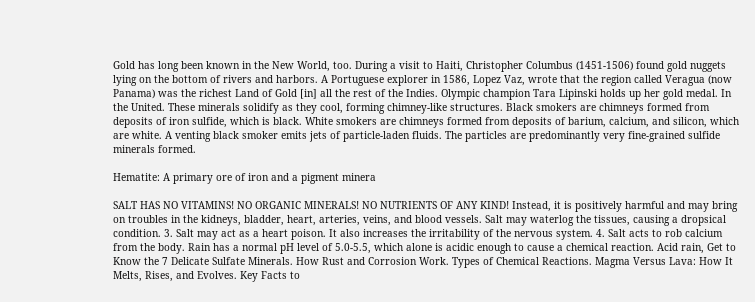Gold has long been known in the New World, too. During a visit to Haiti, Christopher Columbus (1451-1506) found gold nuggets lying on the bottom of rivers and harbors. A Portuguese explorer in 1586, Lopez Vaz, wrote that the region called Veragua (now Panama) was the richest Land of Gold [in] all the rest of the Indies. Olympic champion Tara Lipinski holds up her gold medal. In the United. These minerals solidify as they cool, forming chimney-like structures. Black smokers are chimneys formed from deposits of iron sulfide, which is black. White smokers are chimneys formed from deposits of barium, calcium, and silicon, which are white. A venting black smoker emits jets of particle-laden fluids. The particles are predominantly very fine-grained sulfide minerals formed.

Hematite: A primary ore of iron and a pigment minera

SALT HAS NO VITAMINS! NO ORGANIC MINERALS! NO NUTRIENTS OF ANY KIND! Instead, it is positively harmful and may bring on troubles in the kidneys, bladder, heart, arteries, veins, and blood vessels. Salt may waterlog the tissues, causing a dropsical condition. 3. Salt may act as a heart poison. It also increases the irritability of the nervous system. 4. Salt acts to rob calcium from the body. Rain has a normal pH level of 5.0-5.5, which alone is acidic enough to cause a chemical reaction. Acid rain, Get to Know the 7 Delicate Sulfate Minerals. How Rust and Corrosion Work. Types of Chemical Reactions. Magma Versus Lava: How It Melts, Rises, and Evolves. Key Facts to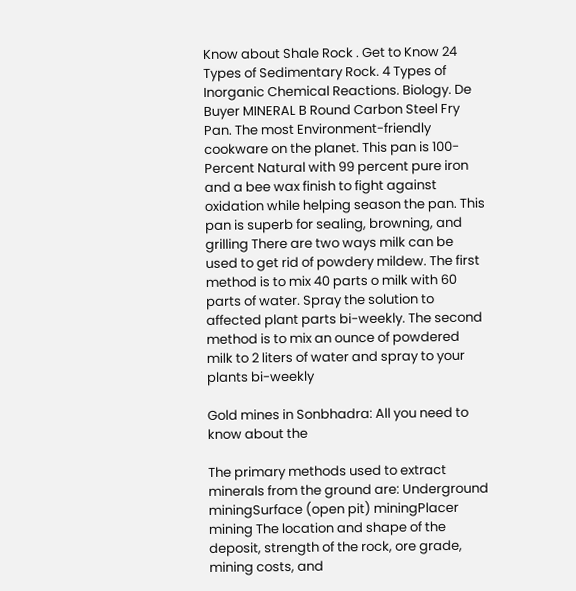Know about Shale Rock . Get to Know 24 Types of Sedimentary Rock. 4 Types of Inorganic Chemical Reactions. Biology. De Buyer MINERAL B Round Carbon Steel Fry Pan. The most Environment-friendly cookware on the planet. This pan is 100-Percent Natural with 99 percent pure iron and a bee wax finish to fight against oxidation while helping season the pan. This pan is superb for sealing, browning, and grilling There are two ways milk can be used to get rid of powdery mildew. The first method is to mix 40 parts o milk with 60 parts of water. Spray the solution to affected plant parts bi-weekly. The second method is to mix an ounce of powdered milk to 2 liters of water and spray to your plants bi-weekly

Gold mines in Sonbhadra: All you need to know about the

The primary methods used to extract minerals from the ground are: Underground miningSurface (open pit) miningPlacer mining The location and shape of the deposit, strength of the rock, ore grade, mining costs, and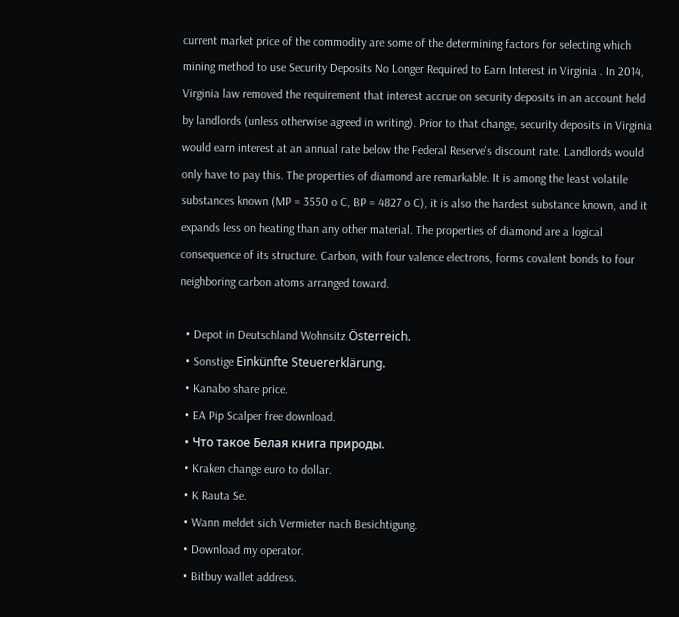current market price of the commodity are some of the determining factors for selecting which mining method to use Security Deposits No Longer Required to Earn Interest in Virginia . In 2014, Virginia law removed the requirement that interest accrue on security deposits in an account held by landlords (unless otherwise agreed in writing). Prior to that change, security deposits in Virginia would earn interest at an annual rate below the Federal Reserve's discount rate. Landlords would only have to pay this. The properties of diamond are remarkable. It is among the least volatile substances known (MP = 3550 o C, BP = 4827 o C), it is also the hardest substance known, and it expands less on heating than any other material. The properties of diamond are a logical consequence of its structure. Carbon, with four valence electrons, forms covalent bonds to four neighboring carbon atoms arranged toward.

  • Depot in Deutschland Wohnsitz Österreich.
  • Sonstige Einkünfte Steuererklärung.
  • Kanabo share price.
  • EA Pip Scalper free download.
  • Что такое Белая книга природы.
  • Kraken change euro to dollar.
  • K Rauta Se.
  • Wann meldet sich Vermieter nach Besichtigung.
  • Download my operator.
  • Bitbuy wallet address.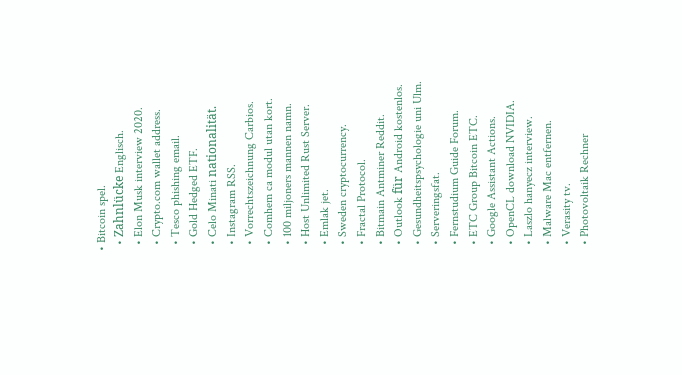• Bitcoin spel.
  • Zahnlücke Englisch.
  • Elon Musk interview 2020.
  • Crypto.com wallet address.
  • Tesco phishing email.
  • Gold Hedged ETF.
  • Celo Minati nationalität.
  • Instagram RSS.
  • Vorrechtszeichnung Carbios.
  • Comhem ca modul utan kort.
  • 100 miljoners mannen namn.
  • Host Unlimited Rust Server.
  • Emlak jet.
  • Sweden cryptocurrency.
  • Fractal Protocol.
  • Bitmain Antminer Reddit.
  • Outlook für Android kostenlos.
  • Gesundheitspsychologie uni Ulm.
  • Serveringsfat.
  • Fernstudium Guide Forum.
  • ETC Group Bitcoin ETC.
  • Google Assistant Actions.
  • OpenCL download NVIDIA.
  • Laszlo hanyecz interview.
  • Malware Mac entfernen.
  • Verasity tv.
  • Photovoltaik Rechner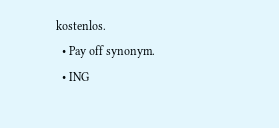kostenlos.
  • Pay off synonym.
  • ING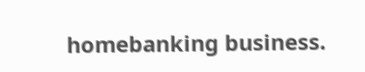homebanking business.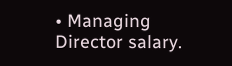• Managing Director salary.